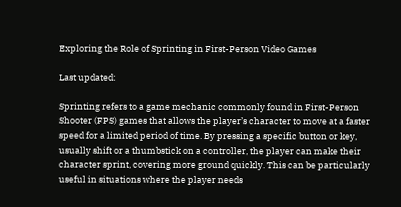Exploring the Role of Sprinting in First-Person Video Games

Last updated:

Sprinting refers to a game mechanic commonly found in First-Person Shooter (FPS) games that allows the player’s character to move at a faster speed for a limited period of time. By pressing a specific button or key, usually shift or a thumbstick on a controller, the player can make their character sprint, covering more ground quickly. This can be particularly useful in situations where the player needs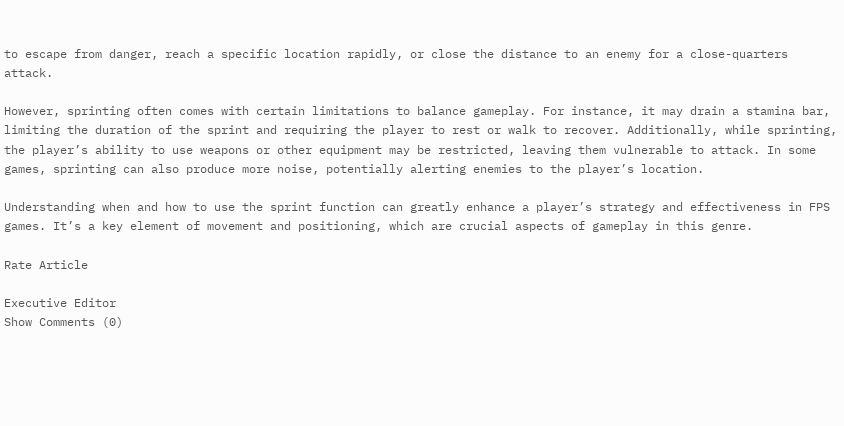to escape from danger, reach a specific location rapidly, or close the distance to an enemy for a close-quarters attack.

However, sprinting often comes with certain limitations to balance gameplay. For instance, it may drain a stamina bar, limiting the duration of the sprint and requiring the player to rest or walk to recover. Additionally, while sprinting, the player’s ability to use weapons or other equipment may be restricted, leaving them vulnerable to attack. In some games, sprinting can also produce more noise, potentially alerting enemies to the player’s location.

Understanding when and how to use the sprint function can greatly enhance a player’s strategy and effectiveness in FPS games. It’s a key element of movement and positioning, which are crucial aspects of gameplay in this genre.

Rate Article

Executive Editor
Show Comments (0)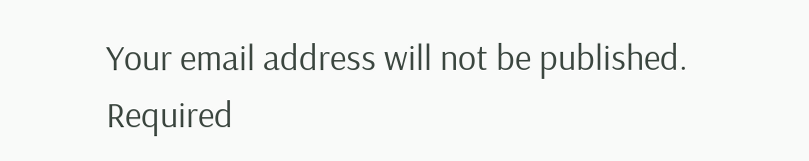Your email address will not be published. Required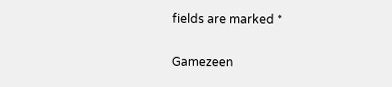fields are marked *


Gamezeen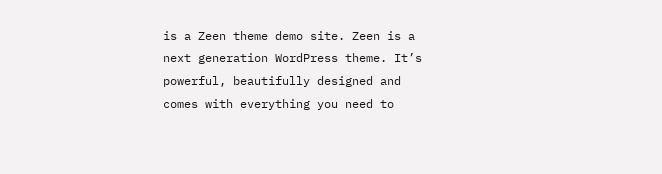is a Zeen theme demo site. Zeen is a next generation WordPress theme. It’s powerful, beautifully designed and comes with everything you need to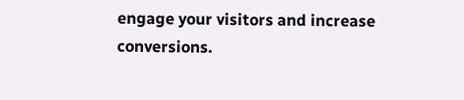engage your visitors and increase conversions.